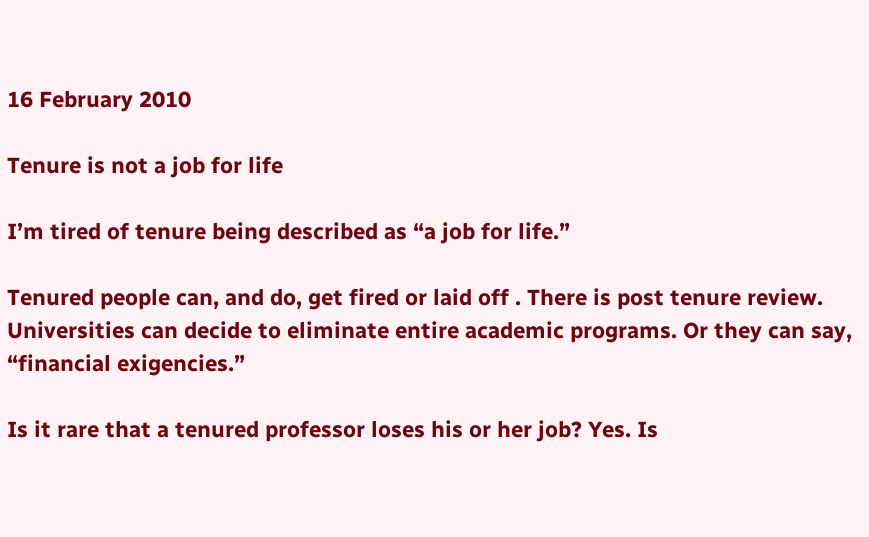16 February 2010

Tenure is not a job for life

I’m tired of tenure being described as “a job for life.”

Tenured people can, and do, get fired or laid off . There is post tenure review. Universities can decide to eliminate entire academic programs. Or they can say, “financial exigencies.”

Is it rare that a tenured professor loses his or her job? Yes. Is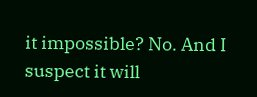it impossible? No. And I suspect it will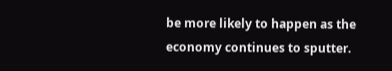be more likely to happen as the economy continues to sputter.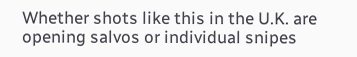Whether shots like this in the U.K. are opening salvos or individual snipes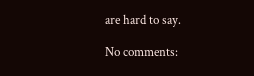are hard to say.

No comments: